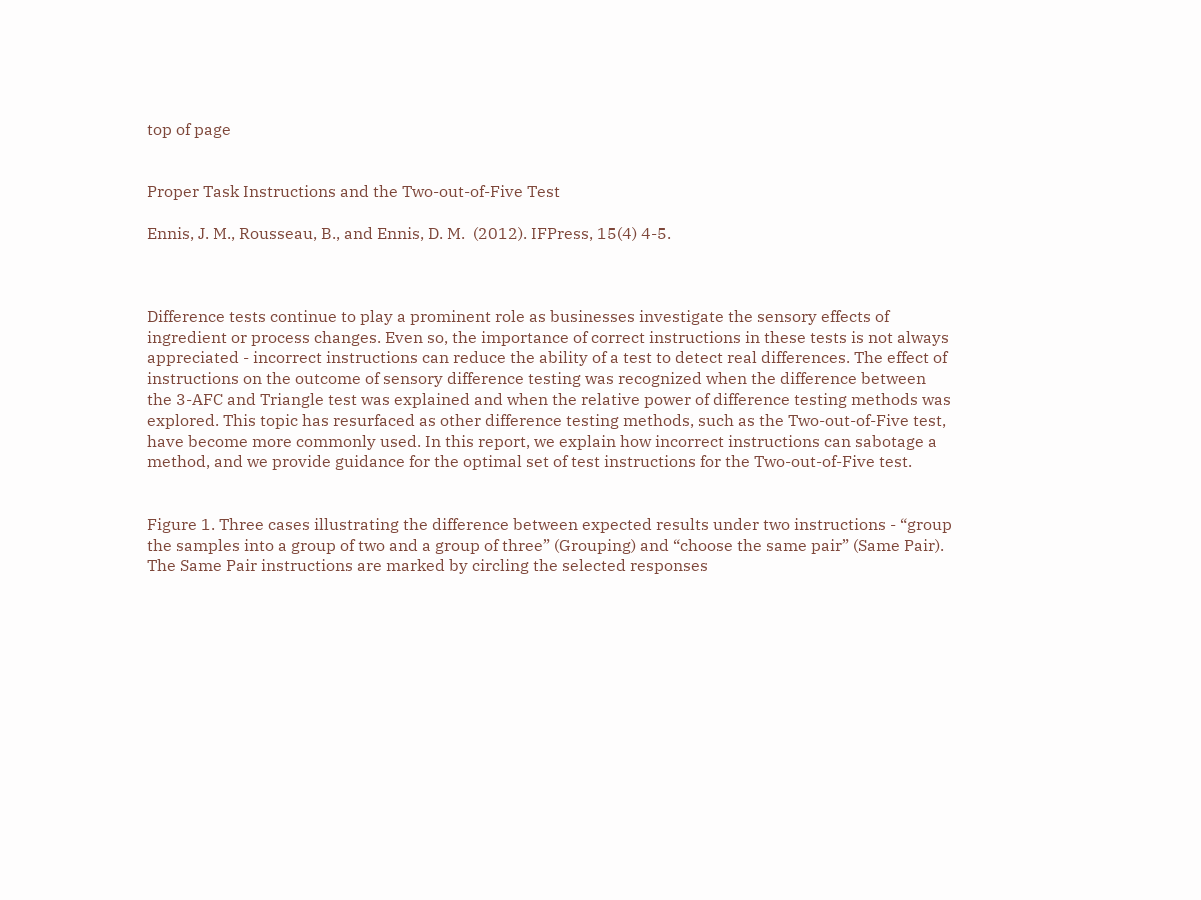top of page


Proper Task Instructions and the Two-out-of-Five Test

Ennis, J. M., Rousseau, B., and Ennis, D. M.  (2012). IFPress, 15(4) 4-5.



Difference tests continue to play a prominent role as businesses investigate the sensory effects of ingredient or process changes. Even so, the importance of correct instructions in these tests is not always appreciated - incorrect instructions can reduce the ability of a test to detect real differences. The effect of instructions on the outcome of sensory difference testing was recognized when the difference between the 3-AFC and Triangle test was explained and when the relative power of difference testing methods was explored. This topic has resurfaced as other difference testing methods, such as the Two-out-of-Five test, have become more commonly used. In this report, we explain how incorrect instructions can sabotage a method, and we provide guidance for the optimal set of test instructions for the Two-out-of-Five test.


Figure 1. Three cases illustrating the difference between expected results under two instructions - “group the samples into a group of two and a group of three” (Grouping) and “choose the same pair” (Same Pair). The Same Pair instructions are marked by circling the selected responses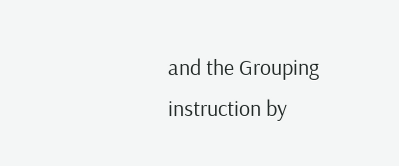and the Grouping instruction by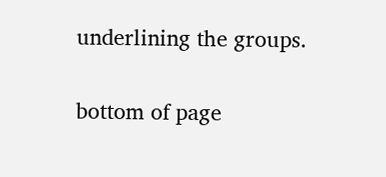underlining the groups.

bottom of page